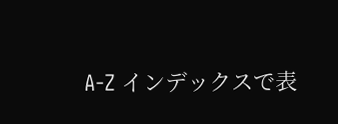A-Z インデックスで表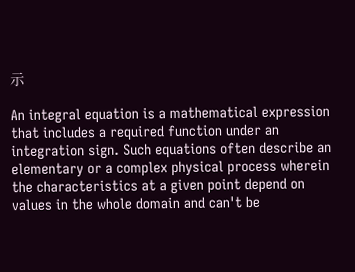示

An integral equation is a mathematical expression that includes a required function under an integration sign. Such equations often describe an elementary or a complex physical process wherein the characteristics at a given point depend on values in the whole domain and can't be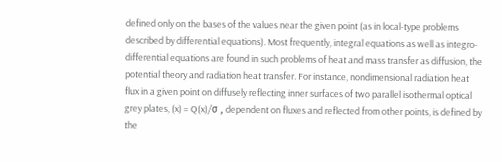defined only on the bases of the values near the given point (as in local-type problems described by differential equations). Most frequently, integral equations as well as integro-differential equations are found in such problems of heat and mass transfer as diffusion, the potential theory and radiation heat transfer. For instance, nondimensional radiation heat flux in a given point on diffusely reflecting inner surfaces of two parallel isothermal optical grey plates, (x) = Q(x)/σ , dependent on fluxes and reflected from other points, is defined by the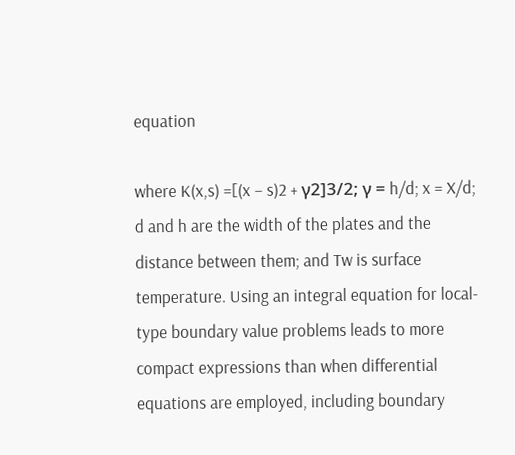equation

where K(x,s) =[(x − s)2 + γ2]3/2; γ = h/d; x = X/d; d and h are the width of the plates and the distance between them; and Tw is surface temperature. Using an integral equation for local-type boundary value problems leads to more compact expressions than when differential equations are employed, including boundary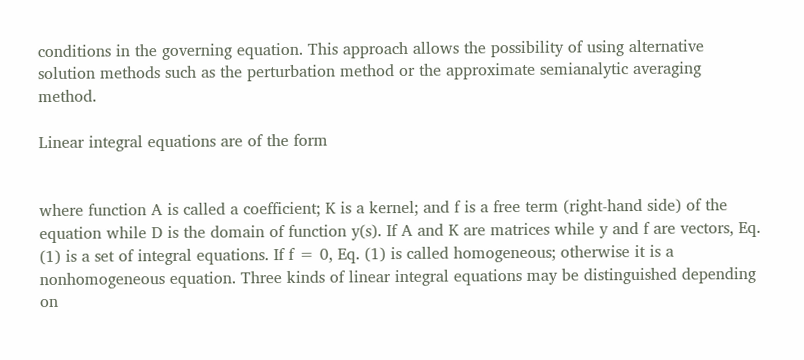conditions in the governing equation. This approach allows the possibility of using alternative solution methods such as the perturbation method or the approximate semianalytic averaging method.

Linear integral equations are of the form


where function A is called a coefficient; K is a kernel; and f is a free term (right-hand side) of the equation while D is the domain of function y(s). If A and K are matrices while y and f are vectors, Eq. (1) is a set of integral equations. If f = 0, Eq. (1) is called homogeneous; otherwise it is a nonhomogeneous equation. Three kinds of linear integral equations may be distinguished depending on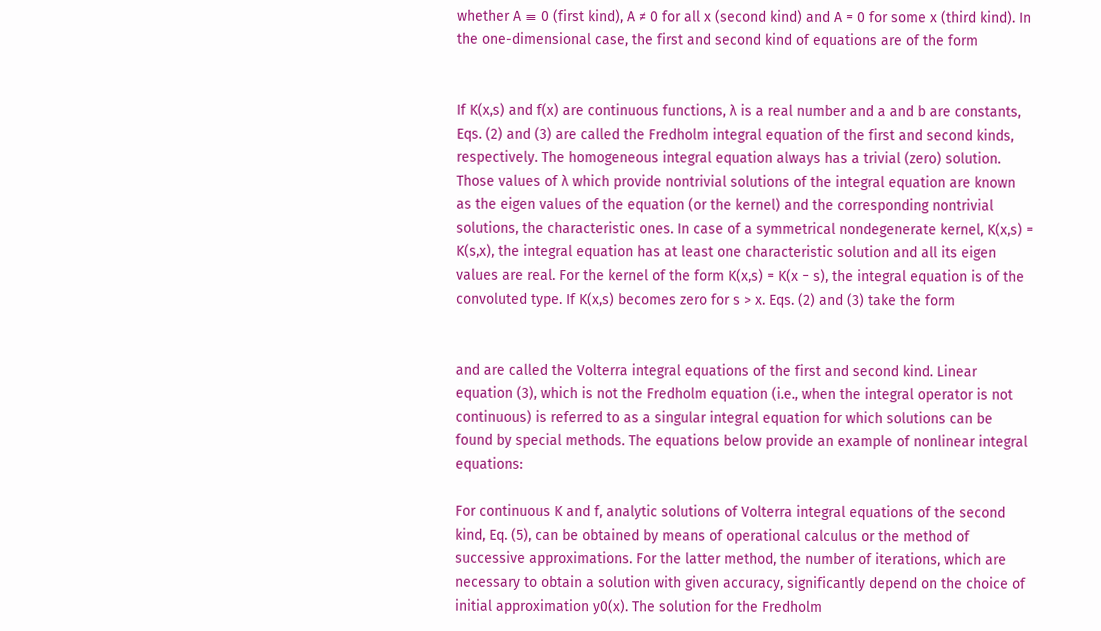whether A ≡ 0 (first kind), A ≠ 0 for all x (second kind) and A = 0 for some x (third kind). In the one-dimensional case, the first and second kind of equations are of the form


If K(x,s) and f(x) are continuous functions, λ is a real number and a and b are constants, Eqs. (2) and (3) are called the Fredholm integral equation of the first and second kinds, respectively. The homogeneous integral equation always has a trivial (zero) solution. Those values of λ which provide nontrivial solutions of the integral equation are known as the eigen values of the equation (or the kernel) and the corresponding nontrivial solutions, the characteristic ones. In case of a symmetrical nondegenerate kernel, K(x,s) = K(s,x), the integral equation has at least one characteristic solution and all its eigen values are real. For the kernel of the form K(x,s) = K(x − s), the integral equation is of the convoluted type. If K(x,s) becomes zero for s > x. Eqs. (2) and (3) take the form


and are called the Volterra integral equations of the first and second kind. Linear equation (3), which is not the Fredholm equation (i.e., when the integral operator is not continuous) is referred to as a singular integral equation for which solutions can be found by special methods. The equations below provide an example of nonlinear integral equations:

For continuous K and f, analytic solutions of Volterra integral equations of the second kind, Eq. (5), can be obtained by means of operational calculus or the method of successive approximations. For the latter method, the number of iterations, which are necessary to obtain a solution with given accuracy, significantly depend on the choice of initial approximation y0(x). The solution for the Fredholm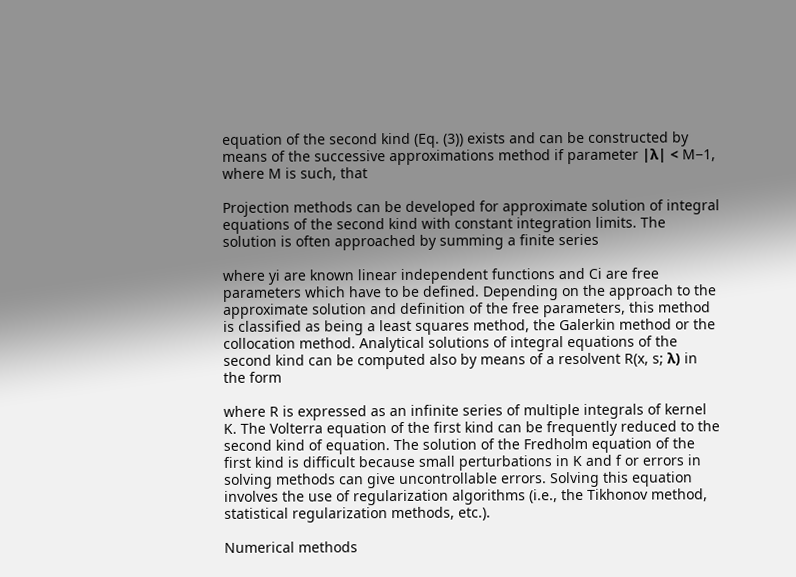equation of the second kind (Eq. (3)) exists and can be constructed by means of the successive approximations method if parameter |λ| < M−1, where M is such, that

Projection methods can be developed for approximate solution of integral equations of the second kind with constant integration limits. The solution is often approached by summing a finite series

where yi are known linear independent functions and Ci are free parameters which have to be defined. Depending on the approach to the approximate solution and definition of the free parameters, this method is classified as being a least squares method, the Galerkin method or the collocation method. Analytical solutions of integral equations of the second kind can be computed also by means of a resolvent R(x, s; λ) in the form

where R is expressed as an infinite series of multiple integrals of kernel K. The Volterra equation of the first kind can be frequently reduced to the second kind of equation. The solution of the Fredholm equation of the first kind is difficult because small perturbations in K and f or errors in solving methods can give uncontrollable errors. Solving this equation involves the use of regularization algorithms (i.e., the Tikhonov method, statistical regularization methods, etc.).

Numerical methods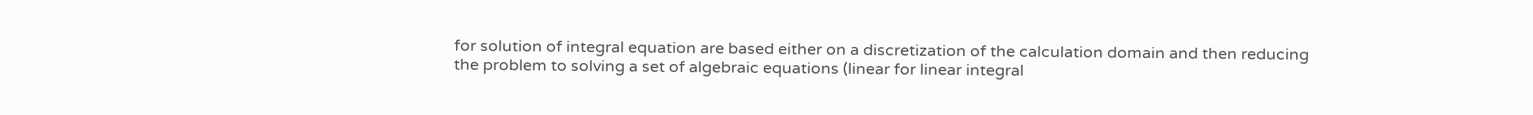for solution of integral equation are based either on a discretization of the calculation domain and then reducing the problem to solving a set of algebraic equations (linear for linear integral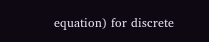equation) for discrete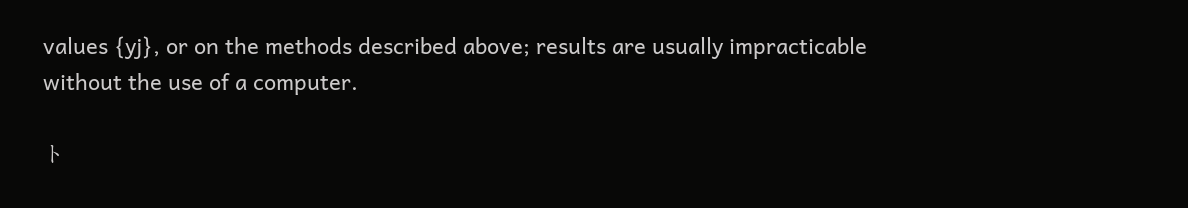values {yj}, or on the methods described above; results are usually impracticable without the use of a computer.

ト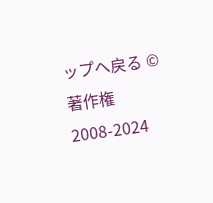ップへ戻る ©著作権 2008-2024